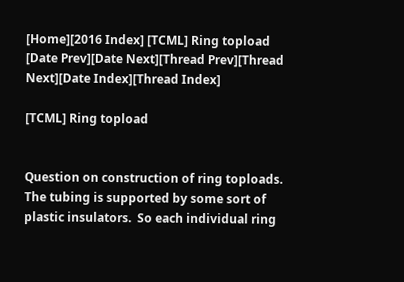[Home][2016 Index] [TCML] Ring topload [Date Prev][Date Next][Thread Prev][Thread Next][Date Index][Thread Index]

[TCML] Ring topload


Question on construction of ring toploads.  The tubing is supported by some sort of plastic insulators.  So each individual ring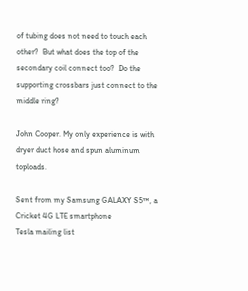of tubing does not need to touch each other?  But what does the top of the secondary coil connect too?  Do the supporting crossbars just connect to the middle ring?

John Cooper. My only experience is with dryer duct hose and spun aluminum toploads.

Sent from my Samsung GALAXY S5™, a Cricket 4G LTE smartphone
Tesla mailing list